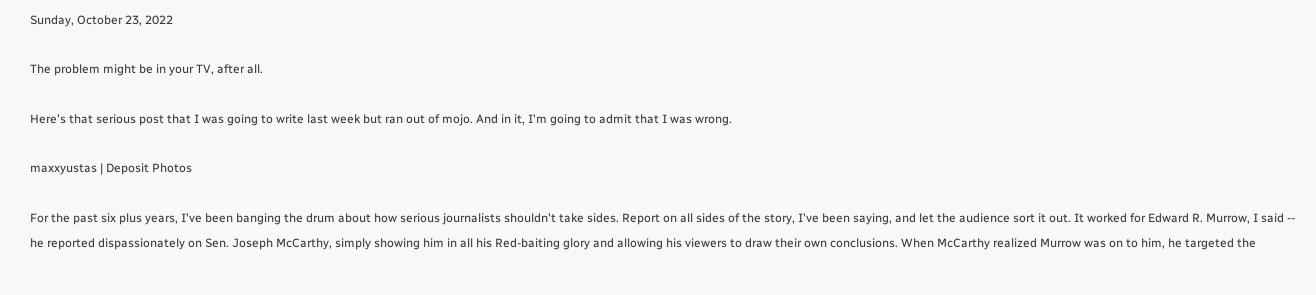Sunday, October 23, 2022

The problem might be in your TV, after all.

Here's that serious post that I was going to write last week but ran out of mojo. And in it, I'm going to admit that I was wrong.

maxxyustas | Deposit Photos

For the past six plus years, I've been banging the drum about how serious journalists shouldn't take sides. Report on all sides of the story, I've been saying, and let the audience sort it out. It worked for Edward R. Murrow, I said -- he reported dispassionately on Sen. Joseph McCarthy, simply showing him in all his Red-baiting glory and allowing his viewers to draw their own conclusions. When McCarthy realized Murrow was on to him, he targeted the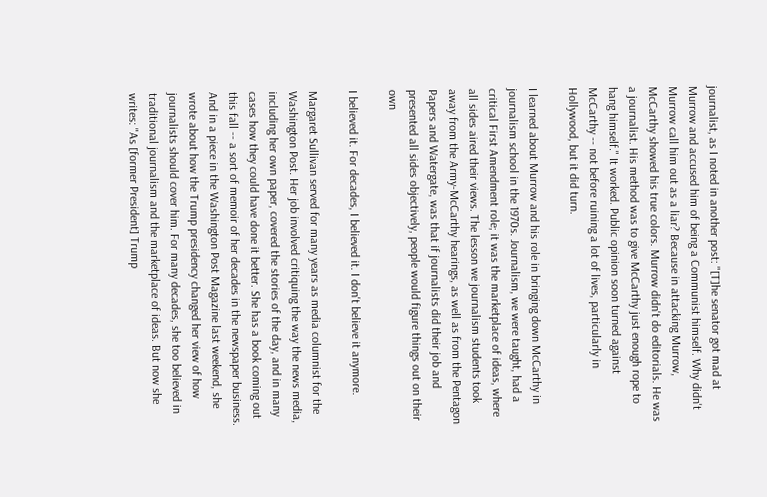journalist, as I noted in another post: "[T]he senator got mad at Murrow and accused him of being a Communist himself. Why didn't Murrow call him out as a liar? Because in attacking Murrow, McCarthy showed his true colors. Murrow didn't do editorials. He was a journalist. His method was to give McCarthy just enough rope to hang himself." It worked. Public opinion soon turned against McCarthy -- not before ruining a lot of lives, particularly in Hollywood, but it did turn.

I learned about Murrow and his role in bringing down McCarthy in journalism school in the 1970s. Journalism, we were taught, had a critical First Amendment role; it was the marketplace of ideas, where all sides aired their views. The lesson we journalism students took away from the Army-McCarthy hearings, as well as from the Pentagon Papers and Watergate, was that if journalists did their job and presented all sides objectively, people would figure things out on their own

I believed it. For decades, I believed it. I don't believe it anymore.

Margaret Sullivan served for many years as media columnist for the Washington Post. Her job involved critiquing the way the news media, including her own paper, covered the stories of the day, and in many cases how they could have done it better. She has a book coming out this fall -- a sort of memoir of her decades in the newspaper business. And in a piece in the Washington Post Magazine last weekend, she wrote about how the Trump presidency changed her view of how journalists should cover him. For many decades, she too believed in traditional journalism and the marketplace of ideas. But now she writes: "As [former President] Trump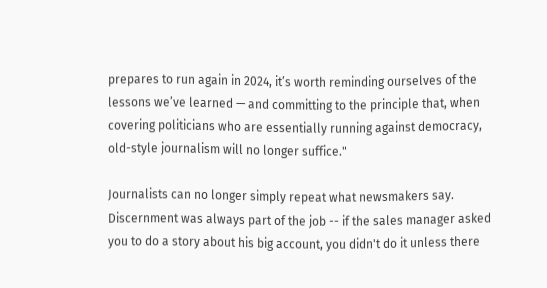prepares to run again in 2024, it’s worth reminding ourselves of the lessons we’ve learned — and committing to the principle that, when covering politicians who are essentially running against democracy, old-style journalism will no longer suffice."

Journalists can no longer simply repeat what newsmakers say. Discernment was always part of the job -- if the sales manager asked you to do a story about his big account, you didn't do it unless there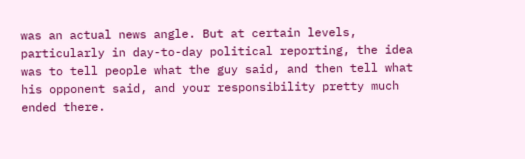was an actual news angle. But at certain levels, particularly in day-to-day political reporting, the idea was to tell people what the guy said, and then tell what his opponent said, and your responsibility pretty much ended there.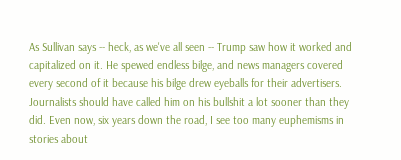As Sullivan says -- heck, as we've all seen -- Trump saw how it worked and capitalized on it. He spewed endless bilge, and news managers covered every second of it because his bilge drew eyeballs for their advertisers. Journalists should have called him on his bullshit a lot sooner than they did. Even now, six years down the road, I see too many euphemisms in stories about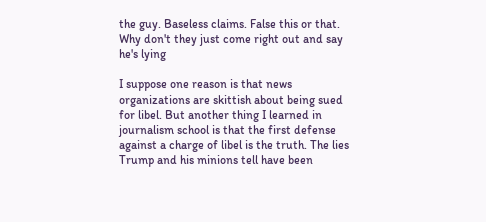the guy. Baseless claims. False this or that. Why don't they just come right out and say he's lying

I suppose one reason is that news organizations are skittish about being sued for libel. But another thing I learned in journalism school is that the first defense against a charge of libel is the truth. The lies Trump and his minions tell have been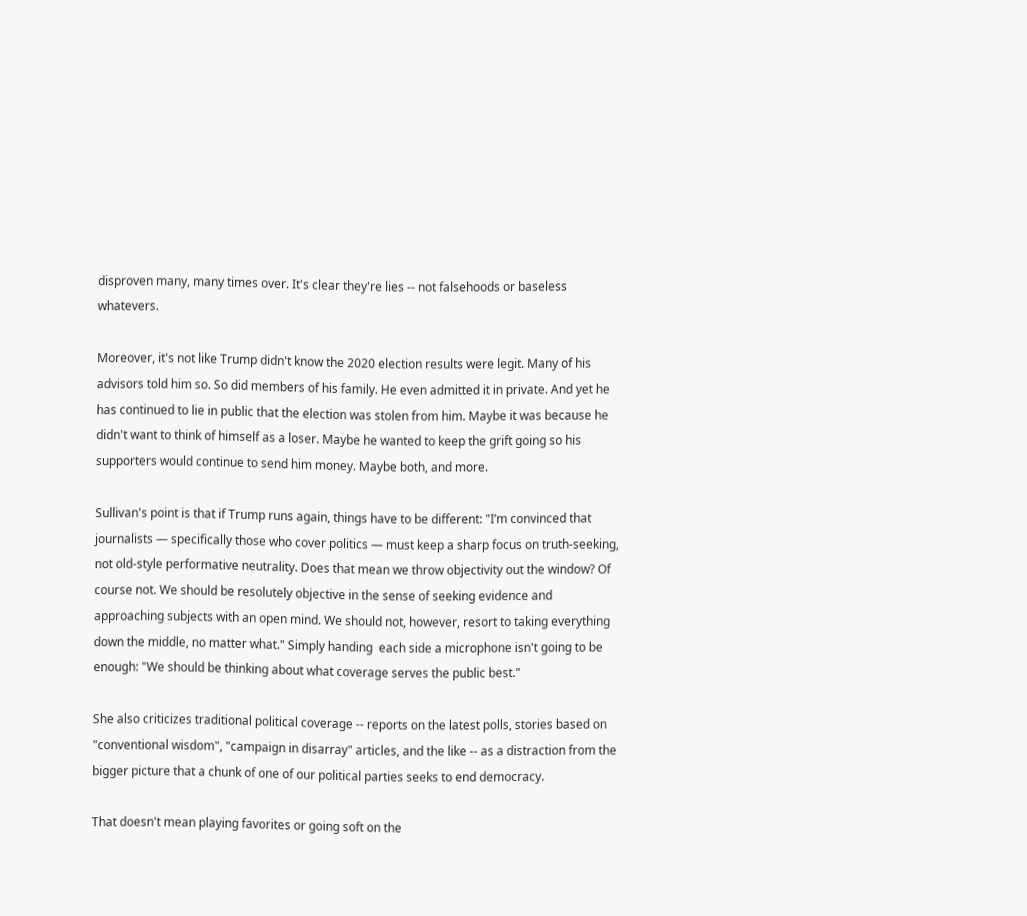disproven many, many times over. It's clear they're lies -- not falsehoods or baseless whatevers.

Moreover, it's not like Trump didn't know the 2020 election results were legit. Many of his advisors told him so. So did members of his family. He even admitted it in private. And yet he has continued to lie in public that the election was stolen from him. Maybe it was because he didn't want to think of himself as a loser. Maybe he wanted to keep the grift going so his supporters would continue to send him money. Maybe both, and more.

Sullivan's point is that if Trump runs again, things have to be different: "I’m convinced that journalists — specifically those who cover politics — must keep a sharp focus on truth-seeking, not old-style performative neutrality. Does that mean we throw objectivity out the window? Of course not. We should be resolutely objective in the sense of seeking evidence and approaching subjects with an open mind. We should not, however, resort to taking everything down the middle, no matter what." Simply handing  each side a microphone isn't going to be enough: "We should be thinking about what coverage serves the public best."

She also criticizes traditional political coverage -- reports on the latest polls, stories based on "conventional wisdom", "campaign in disarray" articles, and the like -- as a distraction from the bigger picture that a chunk of one of our political parties seeks to end democracy.

That doesn't mean playing favorites or going soft on the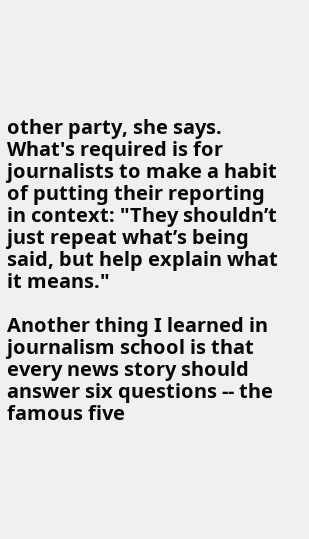other party, she says. What's required is for journalists to make a habit of putting their reporting in context: "They shouldn’t just repeat what’s being said, but help explain what it means."

Another thing I learned in journalism school is that every news story should answer six questions -- the famous five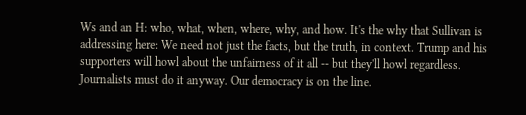Ws and an H: who, what, when, where, why, and how. It's the why that Sullivan is addressing here: We need not just the facts, but the truth, in context. Trump and his supporters will howl about the unfairness of it all -- but they'll howl regardless. Journalists must do it anyway. Our democracy is on the line.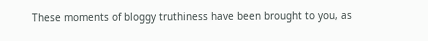These moments of bloggy truthiness have been brought to you, as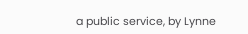a public service, by Lynne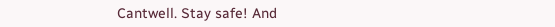Cantwell. Stay safe! And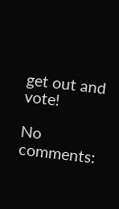get out and vote!

No comments: